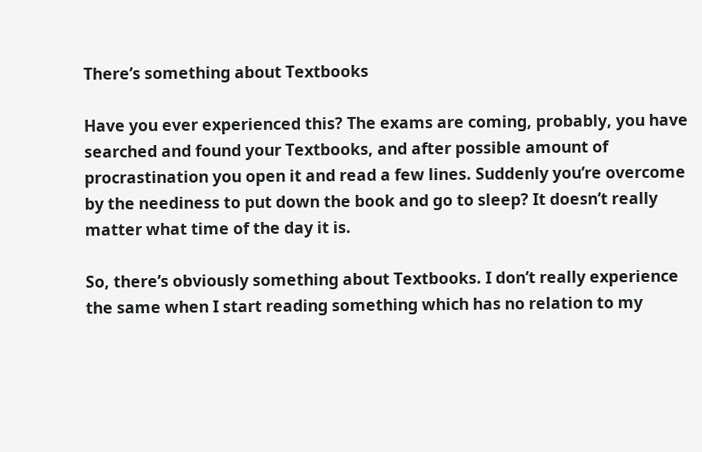There’s something about Textbooks

Have you ever experienced this? The exams are coming, probably, you have searched and found your Textbooks, and after possible amount of procrastination you open it and read a few lines. Suddenly you’re overcome by the neediness to put down the book and go to sleep? It doesn’t really matter what time of the day it is.

So, there’s obviously something about Textbooks. I don’t really experience the same when I start reading something which has no relation to my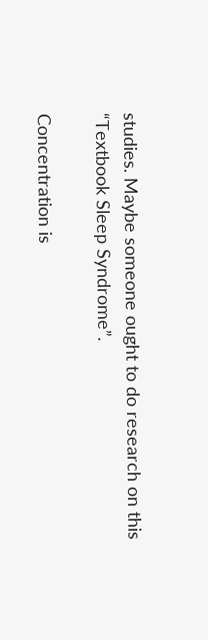studies. Maybe someone ought to do research on this “Textbook Sleep Syndrome”.

Concentration is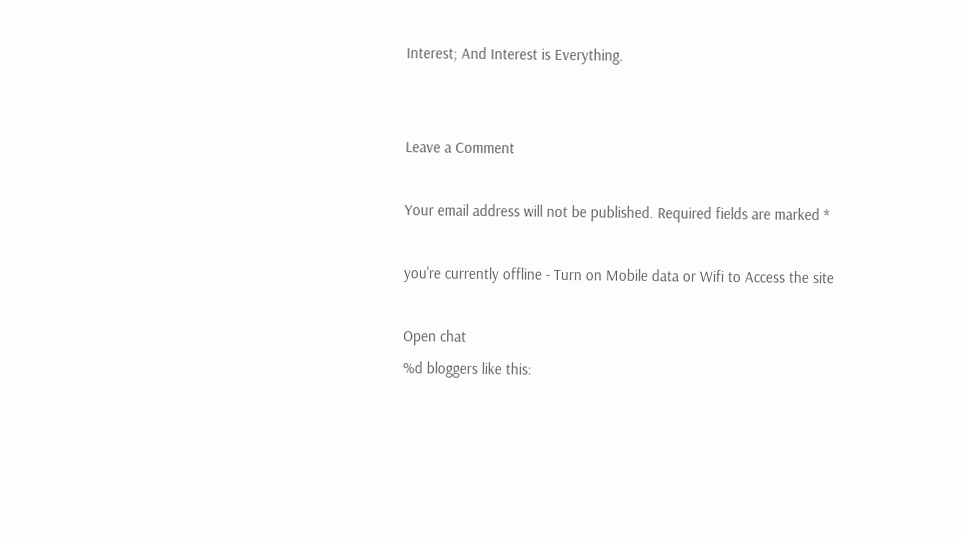Interest; And Interest is Everything.


Leave a Comment

Your email address will not be published. Required fields are marked *

you're currently offline - Turn on Mobile data or Wifi to Access the site

Open chat
%d bloggers like this: